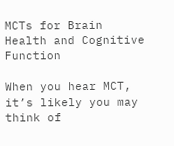MCTs for Brain Health and Cognitive Function

When you hear MCT, it’s likely you may think of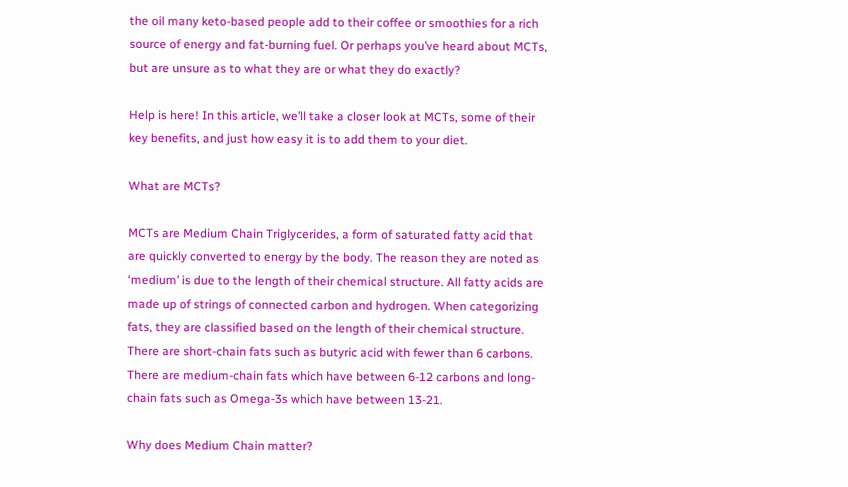the oil many keto-based people add to their coffee or smoothies for a rich source of energy and fat-burning fuel. Or perhaps you’ve heard about MCTs, but are unsure as to what they are or what they do exactly?

Help is here! In this article, we’ll take a closer look at MCTs, some of their key benefits, and just how easy it is to add them to your diet.

What are MCTs?

MCTs are Medium Chain Triglycerides, a form of saturated fatty acid that are quickly converted to energy by the body. The reason they are noted as ‘medium’ is due to the length of their chemical structure. All fatty acids are made up of strings of connected carbon and hydrogen. When categorizing fats, they are classified based on the length of their chemical structure. There are short-chain fats such as butyric acid with fewer than 6 carbons. There are medium-chain fats which have between 6-12 carbons and long-chain fats such as Omega-3s which have between 13-21.

Why does Medium Chain matter?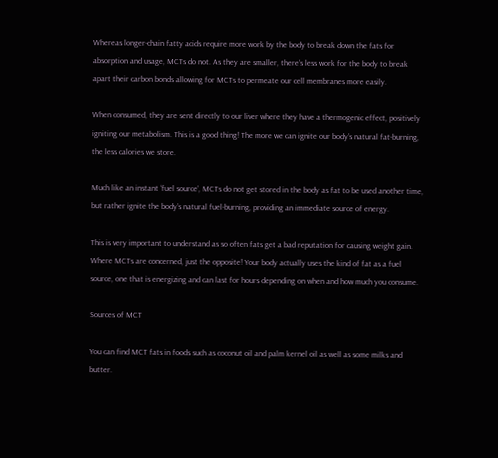Whereas longer-chain fatty acids require more work by the body to break down the fats for absorption and usage, MCTs do not. As they are smaller, there’s less work for the body to break apart their carbon bonds allowing for MCTs to permeate our cell membranes more easily.

When consumed, they are sent directly to our liver where they have a thermogenic effect, positively igniting our metabolism. This is a good thing! The more we can ignite our body’s natural fat-burning, the less calories we store.

Much like an instant ‘fuel source’, MCTs do not get stored in the body as fat to be used another time, but rather ignite the body’s natural fuel-burning, providing an immediate source of energy.

This is very important to understand as so often fats get a bad reputation for causing weight gain. Where MCTs are concerned, just the opposite! Your body actually uses the kind of fat as a fuel source, one that is energizing and can last for hours depending on when and how much you consume.

Sources of MCT

You can find MCT fats in foods such as coconut oil and palm kernel oil as well as some milks and butter.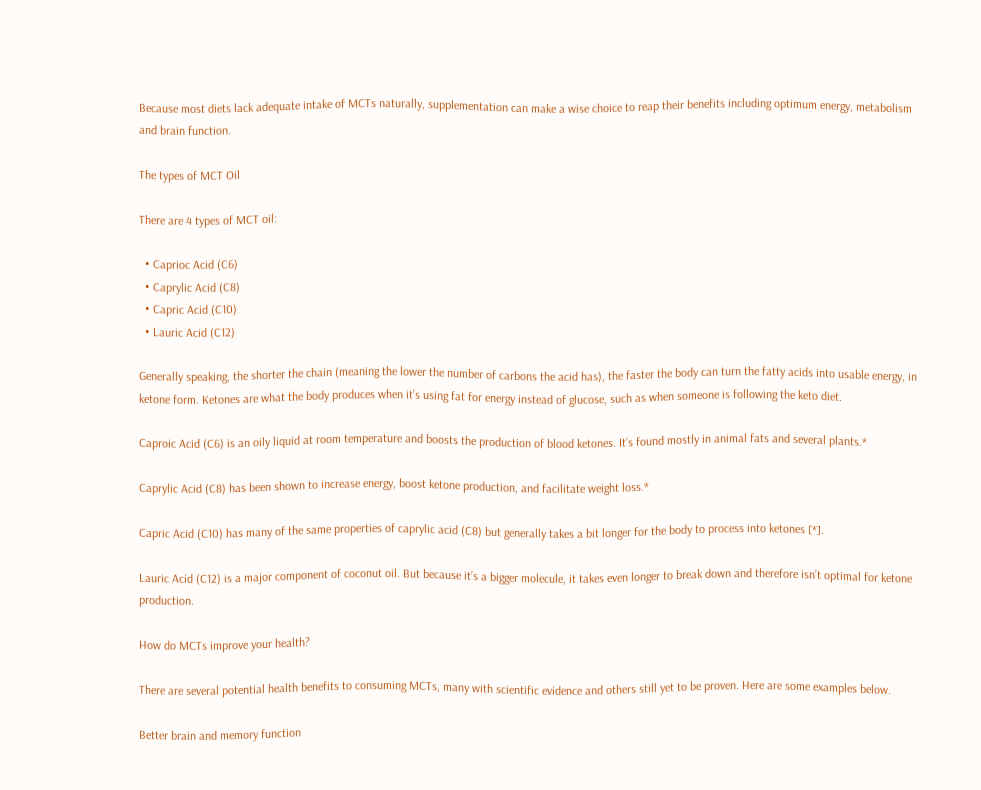Because most diets lack adequate intake of MCTs naturally, supplementation can make a wise choice to reap their benefits including optimum energy, metabolism and brain function.

The types of MCT Oil

There are 4 types of MCT oil:

  • Caprioc Acid (C6)
  • Caprylic Acid (C8)
  • Capric Acid (C10)
  • Lauric Acid (C12)

Generally speaking, the shorter the chain (meaning the lower the number of carbons the acid has), the faster the body can turn the fatty acids into usable energy, in ketone form. Ketones are what the body produces when it’s using fat for energy instead of glucose, such as when someone is following the keto diet.

Caproic Acid (C6) is an oily liquid at room temperature and boosts the production of blood ketones. It’s found mostly in animal fats and several plants.*

Caprylic Acid (C8) has been shown to increase energy, boost ketone production, and facilitate weight loss.*

Capric Acid (C10) has many of the same properties of caprylic acid (C8) but generally takes a bit longer for the body to process into ketones [*].

Lauric Acid (C12) is a major component of coconut oil. But because it’s a bigger molecule, it takes even longer to break down and therefore isn’t optimal for ketone production.

How do MCTs improve your health?

There are several potential health benefits to consuming MCTs, many with scientific evidence and others still yet to be proven. Here are some examples below.

Better brain and memory function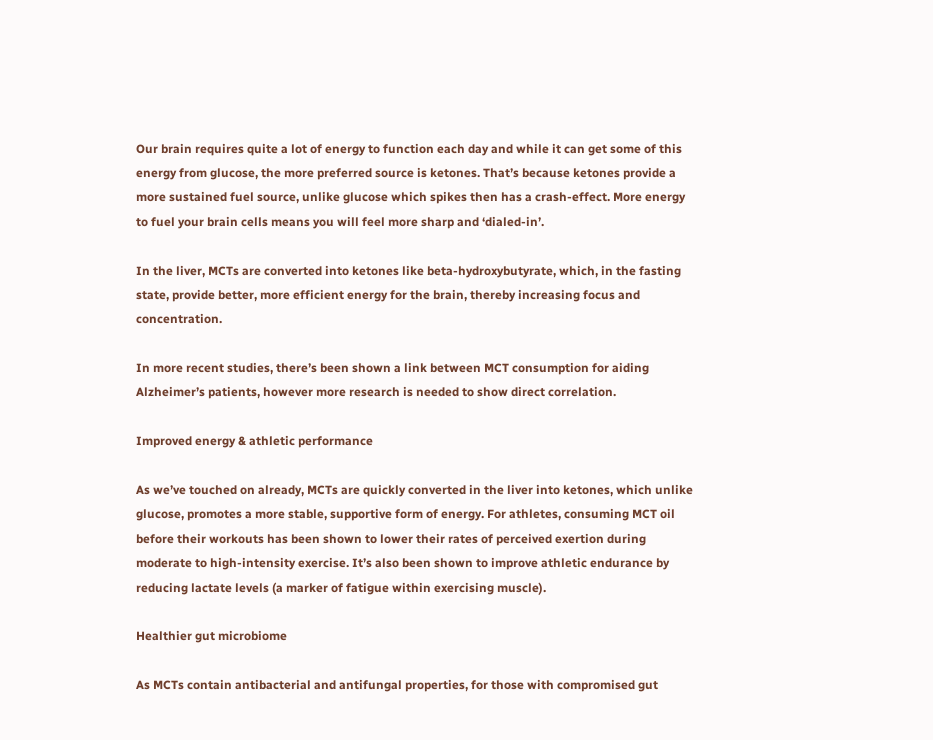Our brain requires quite a lot of energy to function each day and while it can get some of this energy from glucose, the more preferred source is ketones. That’s because ketones provide a more sustained fuel source, unlike glucose which spikes then has a crash-effect. More energy to fuel your brain cells means you will feel more sharp and ‘dialed-in’.

In the liver, MCTs are converted into ketones like beta-hydroxybutyrate, which, in the fasting state, provide better, more efficient energy for the brain, thereby increasing focus and concentration.

In more recent studies, there’s been shown a link between MCT consumption for aiding Alzheimer’s patients, however more research is needed to show direct correlation.

Improved energy & athletic performance

As we’ve touched on already, MCTs are quickly converted in the liver into ketones, which unlike glucose, promotes a more stable, supportive form of energy. For athletes, consuming MCT oil before their workouts has been shown to lower their rates of perceived exertion during moderate to high-intensity exercise. It’s also been shown to improve athletic endurance by reducing lactate levels (a marker of fatigue within exercising muscle).

Healthier gut microbiome

As MCTs contain antibacterial and antifungal properties, for those with compromised gut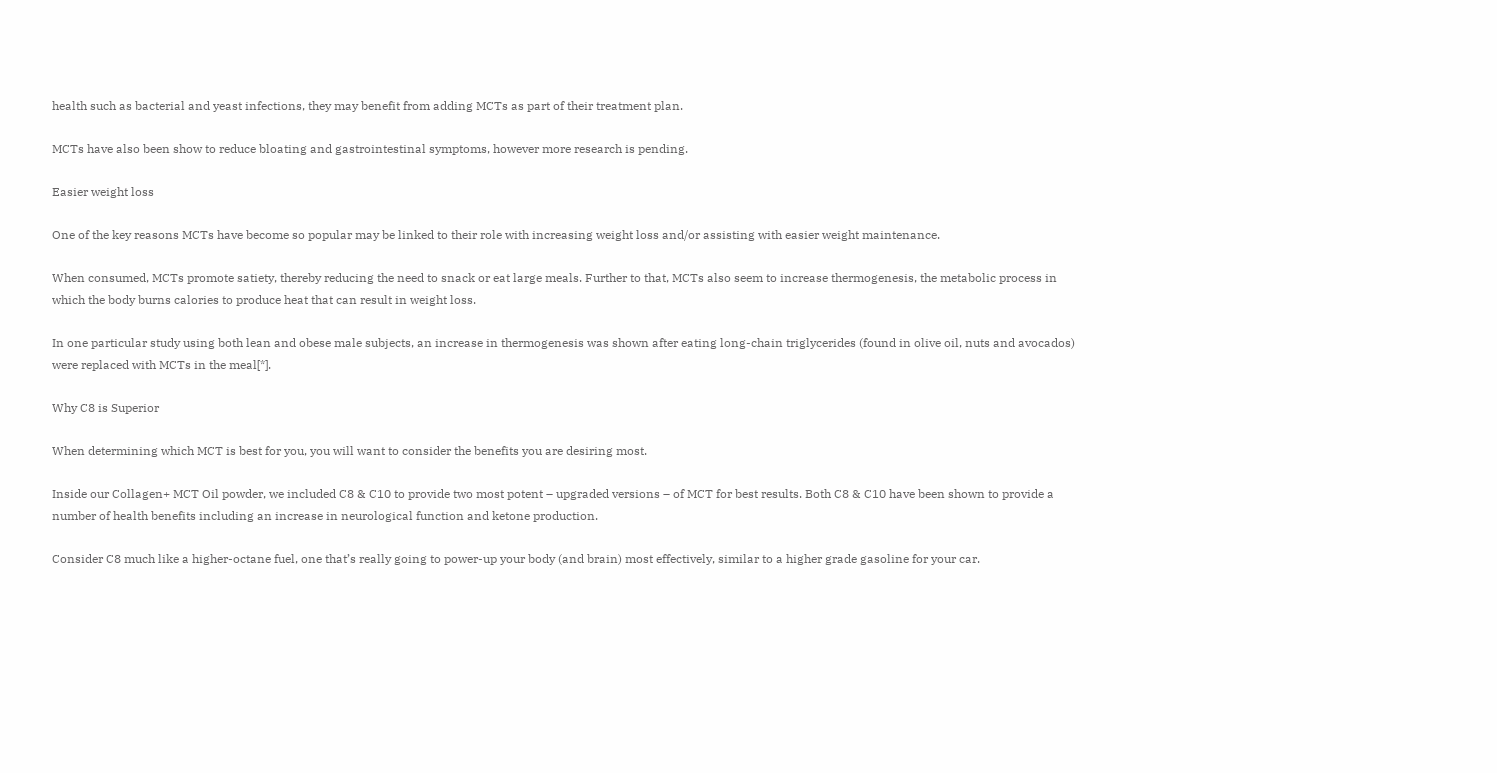health such as bacterial and yeast infections, they may benefit from adding MCTs as part of their treatment plan.

MCTs have also been show to reduce bloating and gastrointestinal symptoms, however more research is pending.

Easier weight loss

One of the key reasons MCTs have become so popular may be linked to their role with increasing weight loss and/or assisting with easier weight maintenance.

When consumed, MCTs promote satiety, thereby reducing the need to snack or eat large meals. Further to that, MCTs also seem to increase thermogenesis, the metabolic process in which the body burns calories to produce heat that can result in weight loss.

In one particular study using both lean and obese male subjects, an increase in thermogenesis was shown after eating long-chain triglycerides (found in olive oil, nuts and avocados) were replaced with MCTs in the meal[*].

Why C8 is Superior

When determining which MCT is best for you, you will want to consider the benefits you are desiring most.

Inside our Collagen+ MCT Oil powder, we included C8 & C10 to provide two most potent – upgraded versions – of MCT for best results. Both C8 & C10 have been shown to provide a number of health benefits including an increase in neurological function and ketone production.

Consider C8 much like a higher-octane fuel, one that’s really going to power-up your body (and brain) most effectively, similar to a higher grade gasoline for your car.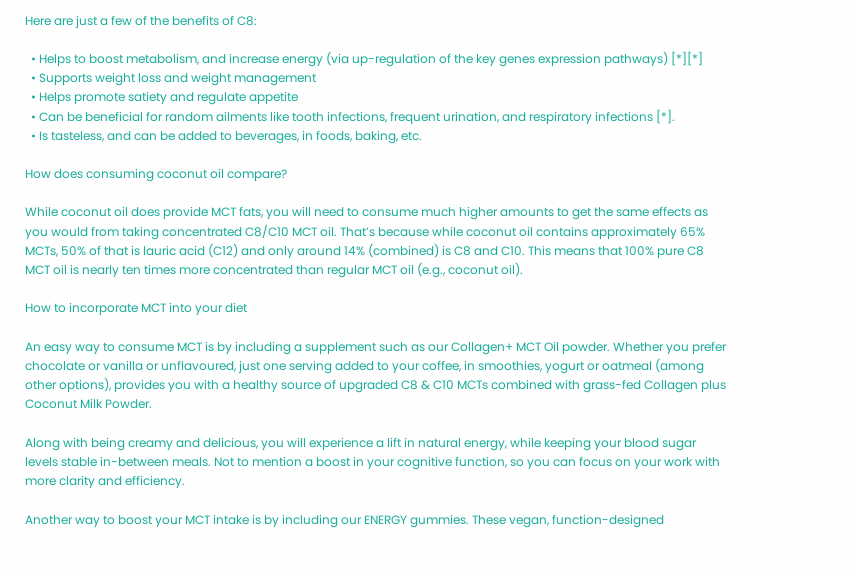Here are just a few of the benefits of C8:

  • Helps to boost metabolism, and increase energy (via up-regulation of the key genes expression pathways) [*][*]
  • Supports weight loss and weight management
  • Helps promote satiety and regulate appetite
  • Can be beneficial for random ailments like tooth infections, frequent urination, and respiratory infections [*].
  • Is tasteless, and can be added to beverages, in foods, baking, etc.

How does consuming coconut oil compare?

While coconut oil does provide MCT fats, you will need to consume much higher amounts to get the same effects as you would from taking concentrated C8/C10 MCT oil. That’s because while coconut oil contains approximately 65% MCTs, 50% of that is lauric acid (C12) and only around 14% (combined) is C8 and C10. This means that 100% pure C8 MCT oil is nearly ten times more concentrated than regular MCT oil (e.g., coconut oil).

How to incorporate MCT into your diet

An easy way to consume MCT is by including a supplement such as our Collagen+ MCT Oil powder. Whether you prefer chocolate or vanilla or unflavoured, just one serving added to your coffee, in smoothies, yogurt or oatmeal (among other options), provides you with a healthy source of upgraded C8 & C10 MCTs combined with grass-fed Collagen plus Coconut Milk Powder.

Along with being creamy and delicious, you will experience a lift in natural energy, while keeping your blood sugar levels stable in-between meals. Not to mention a boost in your cognitive function, so you can focus on your work with more clarity and efficiency.

Another way to boost your MCT intake is by including our ENERGY gummies. These vegan, function-designed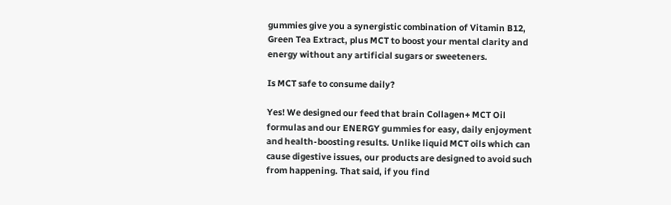gummies give you a synergistic combination of Vitamin B12, Green Tea Extract, plus MCT to boost your mental clarity and energy without any artificial sugars or sweeteners.

Is MCT safe to consume daily?

Yes! We designed our feed that brain Collagen+ MCT Oil formulas and our ENERGY gummies for easy, daily enjoyment and health-boosting results. Unlike liquid MCT oils which can cause digestive issues, our products are designed to avoid such from happening. That said, if you find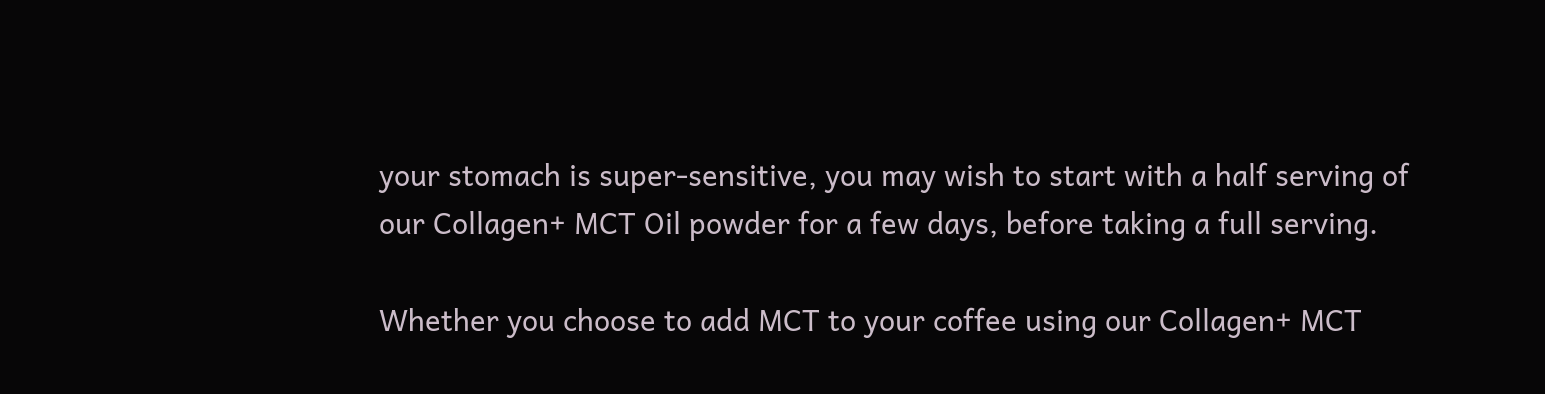your stomach is super-sensitive, you may wish to start with a half serving of our Collagen+ MCT Oil powder for a few days, before taking a full serving.

Whether you choose to add MCT to your coffee using our Collagen+ MCT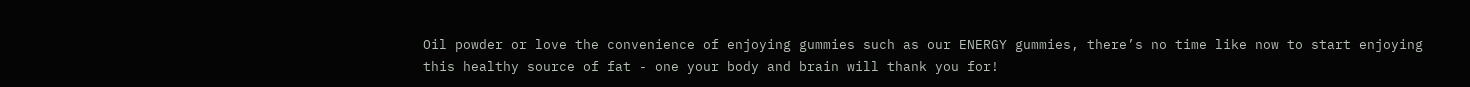Oil powder or love the convenience of enjoying gummies such as our ENERGY gummies, there’s no time like now to start enjoying this healthy source of fat - one your body and brain will thank you for!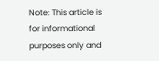Note: This article is for informational purposes only and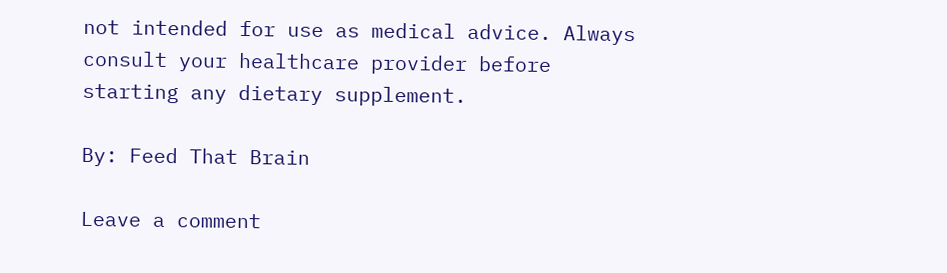not intended for use as medical advice. Always consult your healthcare provider before starting any dietary supplement.

By: Feed That Brain

Leave a comment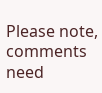Please note, comments need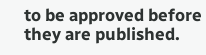to be approved before they are published.